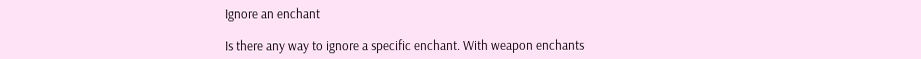Ignore an enchant

Is there any way to ignore a specific enchant. With weapon enchants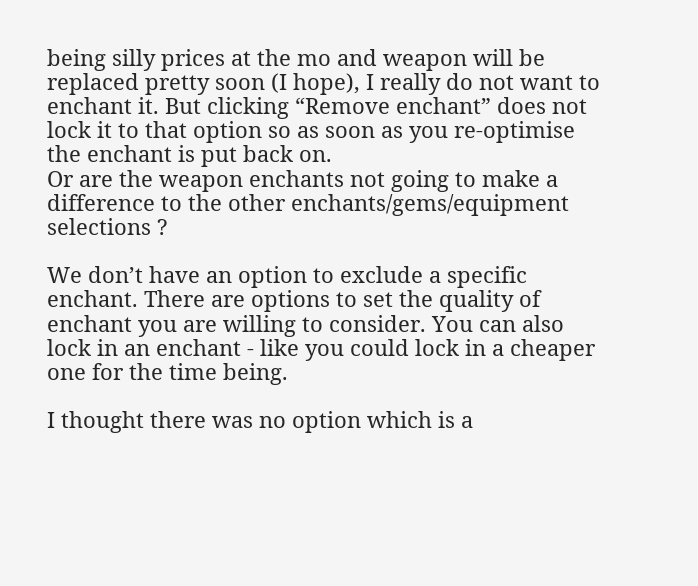being silly prices at the mo and weapon will be replaced pretty soon (I hope), I really do not want to enchant it. But clicking “Remove enchant” does not lock it to that option so as soon as you re-optimise the enchant is put back on.
Or are the weapon enchants not going to make a difference to the other enchants/gems/equipment selections ?

We don’t have an option to exclude a specific enchant. There are options to set the quality of enchant you are willing to consider. You can also lock in an enchant - like you could lock in a cheaper one for the time being.

I thought there was no option which is a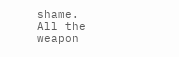shame.
All the weapon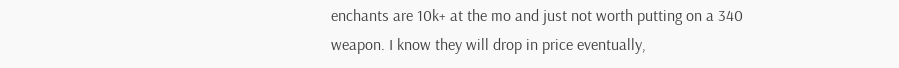enchants are 10k+ at the mo and just not worth putting on a 340 weapon. I know they will drop in price eventually,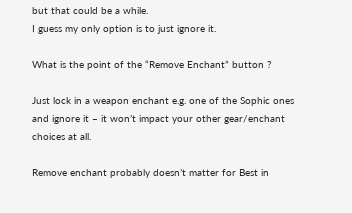but that could be a while.
I guess my only option is to just ignore it.

What is the point of the “Remove Enchant” button ?

Just lock in a weapon enchant e.g. one of the Sophic ones and ignore it – it won’t impact your other gear/enchant choices at all.

Remove enchant probably doesn’t matter for Best in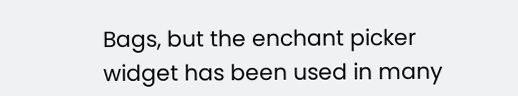Bags, but the enchant picker widget has been used in many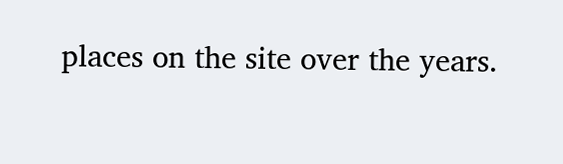places on the site over the years.